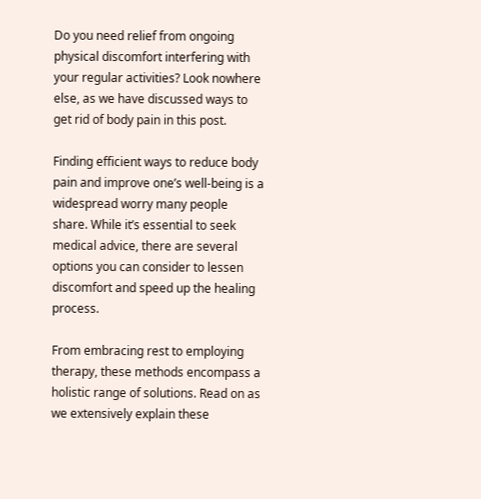Do you need relief from ongoing physical discomfort interfering with your regular activities? Look nowhere else, as we have discussed ways to get rid of body pain in this post.

Finding efficient ways to reduce body pain and improve one’s well-being is a widespread worry many people share. While it’s essential to seek medical advice, there are several options you can consider to lessen discomfort and speed up the healing process.

From embracing rest to employing therapy, these methods encompass a holistic range of solutions. Read on as we extensively explain these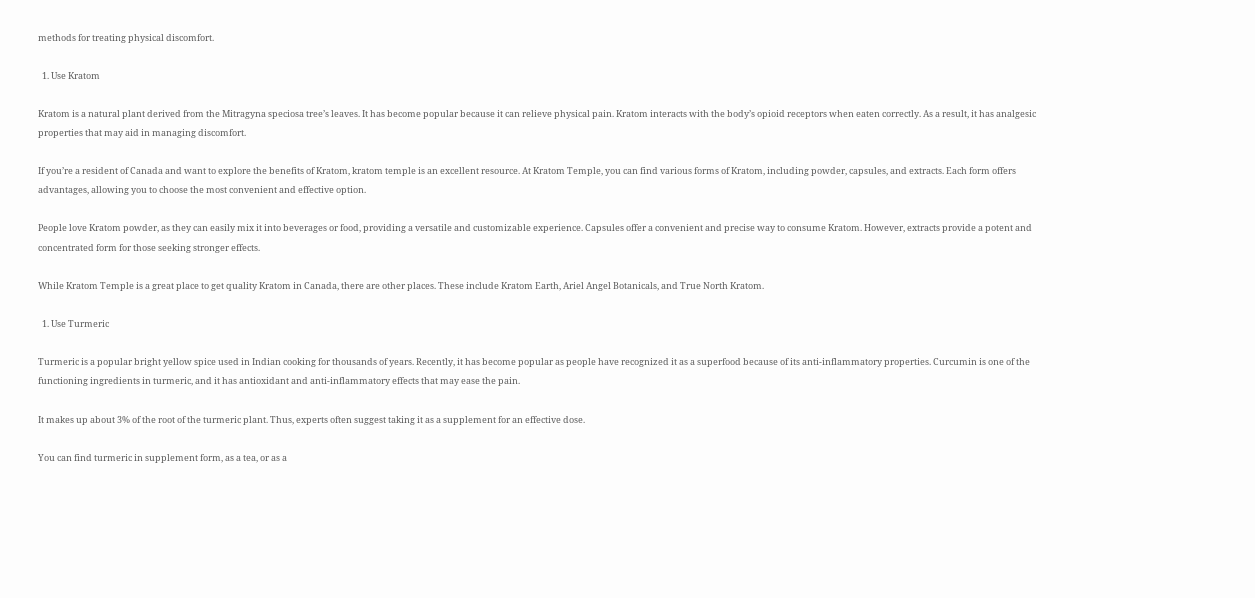methods for treating physical discomfort.

  1. Use Kratom

Kratom is a natural plant derived from the Mitragyna speciosa tree’s leaves. It has become popular because it can relieve physical pain. Kratom interacts with the body’s opioid receptors when eaten correctly. As a result, it has analgesic properties that may aid in managing discomfort.

If you’re a resident of Canada and want to explore the benefits of Kratom, kratom temple is an excellent resource. At Kratom Temple, you can find various forms of Kratom, including powder, capsules, and extracts. Each form offers advantages, allowing you to choose the most convenient and effective option.

People love Kratom powder, as they can easily mix it into beverages or food, providing a versatile and customizable experience. Capsules offer a convenient and precise way to consume Kratom. However, extracts provide a potent and concentrated form for those seeking stronger effects.

While Kratom Temple is a great place to get quality Kratom in Canada, there are other places. These include Kratom Earth, Ariel Angel Botanicals, and True North Kratom.

  1. Use Turmeric

Turmeric is a popular bright yellow spice used in Indian cooking for thousands of years. Recently, it has become popular as people have recognized it as a superfood because of its anti-inflammatory properties. Curcumin is one of the functioning ingredients in turmeric, and it has antioxidant and anti-inflammatory effects that may ease the pain.

It makes up about 3% of the root of the turmeric plant. Thus, experts often suggest taking it as a supplement for an effective dose.

You can find turmeric in supplement form, as a tea, or as a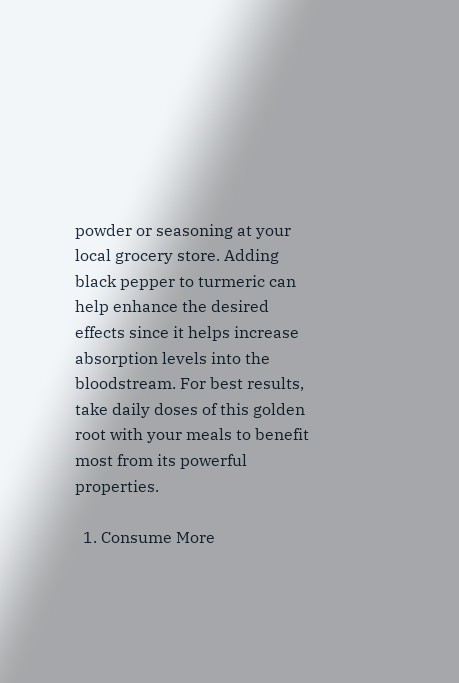powder or seasoning at your local grocery store. Adding black pepper to turmeric can help enhance the desired effects since it helps increase absorption levels into the bloodstream. For best results, take daily doses of this golden root with your meals to benefit most from its powerful properties.

  1. Consume More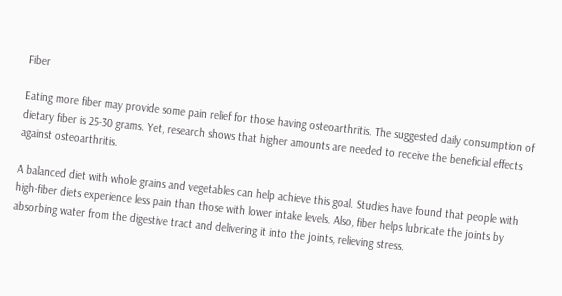Fiber

Eating more fiber may provide some pain relief for those having osteoarthritis. The suggested daily consumption of dietary fiber is 25-30 grams. Yet, research shows that higher amounts are needed to receive the beneficial effects against osteoarthritis.

A balanced diet with whole grains and vegetables can help achieve this goal. Studies have found that people with high-fiber diets experience less pain than those with lower intake levels. Also, fiber helps lubricate the joints by absorbing water from the digestive tract and delivering it into the joints, relieving stress.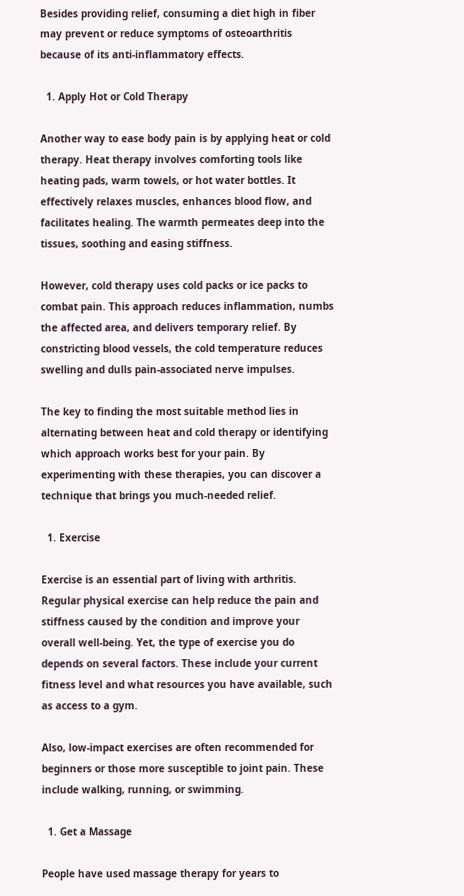Besides providing relief, consuming a diet high in fiber may prevent or reduce symptoms of osteoarthritis because of its anti-inflammatory effects.

  1. Apply Hot or Cold Therapy

Another way to ease body pain is by applying heat or cold therapy. Heat therapy involves comforting tools like heating pads, warm towels, or hot water bottles. It effectively relaxes muscles, enhances blood flow, and facilitates healing. The warmth permeates deep into the tissues, soothing and easing stiffness.

However, cold therapy uses cold packs or ice packs to combat pain. This approach reduces inflammation, numbs the affected area, and delivers temporary relief. By constricting blood vessels, the cold temperature reduces swelling and dulls pain-associated nerve impulses.

The key to finding the most suitable method lies in alternating between heat and cold therapy or identifying which approach works best for your pain. By experimenting with these therapies, you can discover a technique that brings you much-needed relief.

  1. Exercise

Exercise is an essential part of living with arthritis. Regular physical exercise can help reduce the pain and stiffness caused by the condition and improve your overall well-being. Yet, the type of exercise you do depends on several factors. These include your current fitness level and what resources you have available, such as access to a gym.

Also, low-impact exercises are often recommended for beginners or those more susceptible to joint pain. These include walking, running, or swimming.

  1. Get a Massage

People have used massage therapy for years to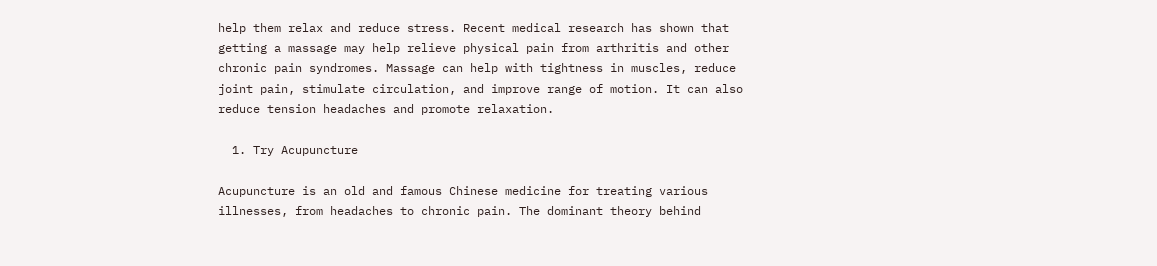help them relax and reduce stress. Recent medical research has shown that getting a massage may help relieve physical pain from arthritis and other chronic pain syndromes. Massage can help with tightness in muscles, reduce joint pain, stimulate circulation, and improve range of motion. It can also reduce tension headaches and promote relaxation.

  1. Try Acupuncture

Acupuncture is an old and famous Chinese medicine for treating various illnesses, from headaches to chronic pain. The dominant theory behind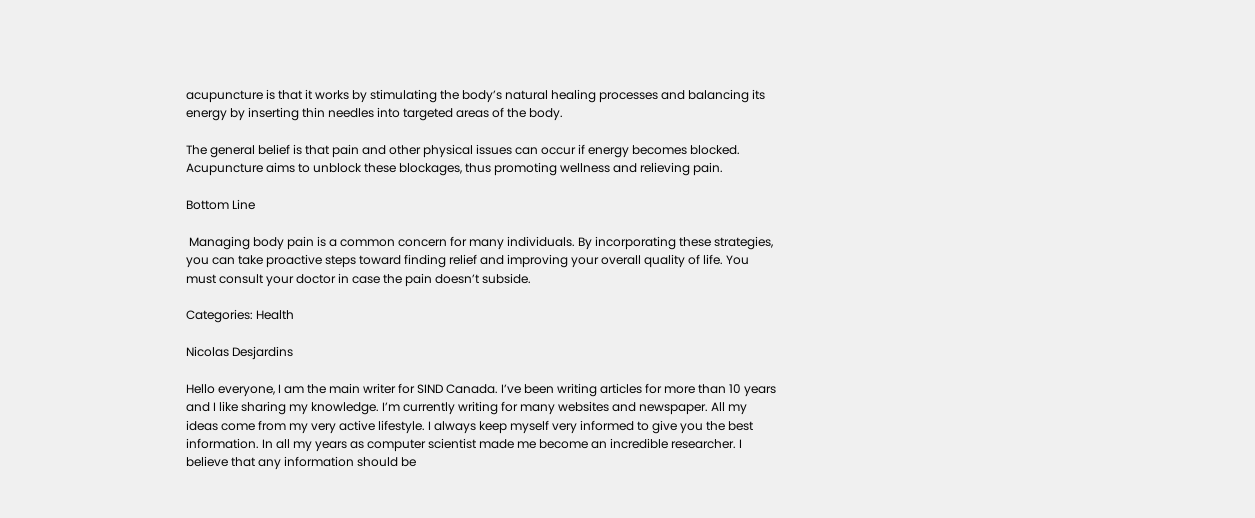acupuncture is that it works by stimulating the body’s natural healing processes and balancing its energy by inserting thin needles into targeted areas of the body.

The general belief is that pain and other physical issues can occur if energy becomes blocked. Acupuncture aims to unblock these blockages, thus promoting wellness and relieving pain.

Bottom Line

 Managing body pain is a common concern for many individuals. By incorporating these strategies, you can take proactive steps toward finding relief and improving your overall quality of life. You must consult your doctor in case the pain doesn’t subside.

Categories: Health

Nicolas Desjardins

Hello everyone, I am the main writer for SIND Canada. I’ve been writing articles for more than 10 years and I like sharing my knowledge. I’m currently writing for many websites and newspaper. All my ideas come from my very active lifestyle. I always keep myself very informed to give you the best information. In all my years as computer scientist made me become an incredible researcher. I believe that any information should be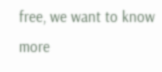free, we want to know more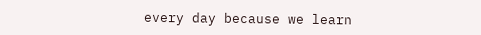every day because we learn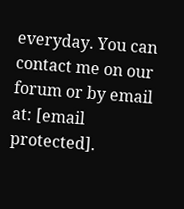everyday. You can contact me on our forum or by email at: [email protected].